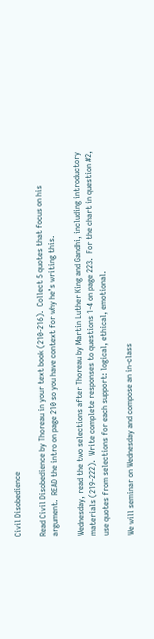Civil Disobedience

Read Civil Disobedience by Thoreau in your text book (210-216).  Collect 5 quotes that focus on his argument.  READ the intro on page 210 so you have context for why he’s writing this.

Wednesday, read the two selections after Thoreau by Martin Luther King and Gandhi, including introductory materials (219-222).  Write complete responses to questions 1-4 on page 223.  For the chart in question #2, use quotes from selections for each support: logical, ethical, emotional.

We will seminar on Wednesday and compose an in-class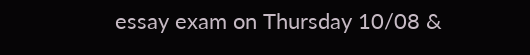essay exam on Thursday 10/08 &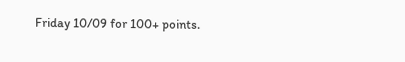Friday 10/09 for 100+ points.